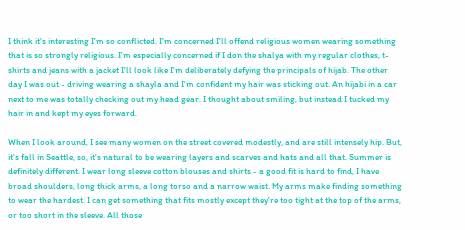I think it's interesting I'm so conflicted. I'm concerned I'll offend religious women wearing something that is so strongly religious. I'm especially concerned if I don the shalya with my regular clothes, t-shirts and jeans with a jacket I'll look like I'm deliberately defying the principals of hijab. The other day I was out - driving wearing a shayla and I'm confident my hair was sticking out. An hijabi in a car next to me was totally checking out my head gear. I thought about smiling, but instead I tucked my hair in and kept my eyes forward.

When I look around, I see many women on the street covered modestly, and are still intensely hip. But, it's fall in Seattle, so, it's natural to be wearing layers and scarves and hats and all that. Summer is definitely different. I wear long sleeve cotton blouses and shirts - a good fit is hard to find, I have broad shoulders, long thick arms, a long torso and a narrow waist. My arms make finding something to wear the hardest. I can get something that fits mostly except they're too tight at the top of the arms, or too short in the sleeve. All those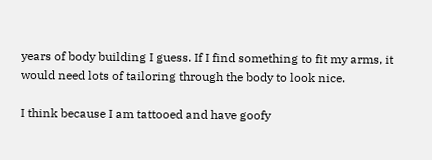years of body building I guess. If I find something to fit my arms, it would need lots of tailoring through the body to look nice.

I think because I am tattooed and have goofy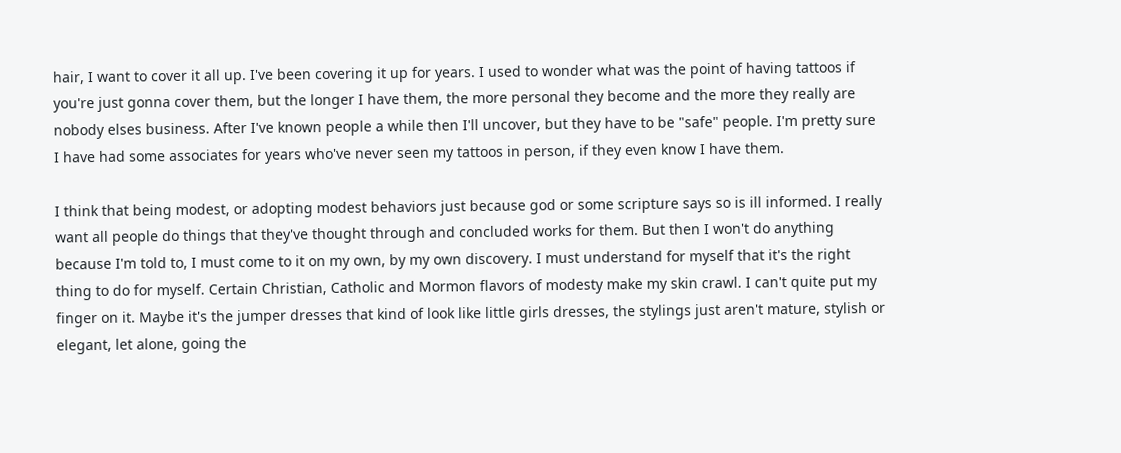hair, I want to cover it all up. I've been covering it up for years. I used to wonder what was the point of having tattoos if you're just gonna cover them, but the longer I have them, the more personal they become and the more they really are nobody elses business. After I've known people a while then I'll uncover, but they have to be "safe" people. I'm pretty sure I have had some associates for years who've never seen my tattoos in person, if they even know I have them.

I think that being modest, or adopting modest behaviors just because god or some scripture says so is ill informed. I really want all people do things that they've thought through and concluded works for them. But then I won't do anything because I'm told to, I must come to it on my own, by my own discovery. I must understand for myself that it's the right thing to do for myself. Certain Christian, Catholic and Mormon flavors of modesty make my skin crawl. I can't quite put my finger on it. Maybe it's the jumper dresses that kind of look like little girls dresses, the stylings just aren't mature, stylish or elegant, let alone, going the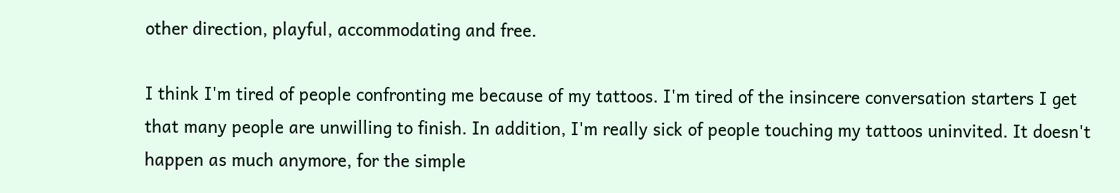other direction, playful, accommodating and free.

I think I'm tired of people confronting me because of my tattoos. I'm tired of the insincere conversation starters I get that many people are unwilling to finish. In addition, I'm really sick of people touching my tattoos uninvited. It doesn't happen as much anymore, for the simple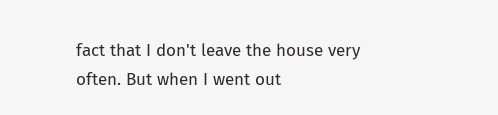fact that I don't leave the house very often. But when I went out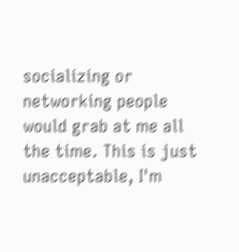socializing or networking people would grab at me all the time. This is just unacceptable, I'm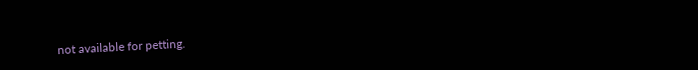not available for petting.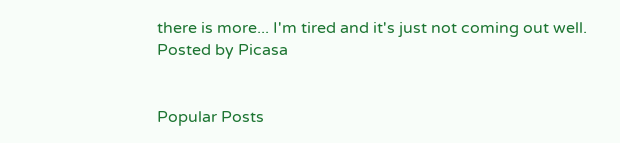there is more... I'm tired and it's just not coming out well.
Posted by Picasa


Popular Posts